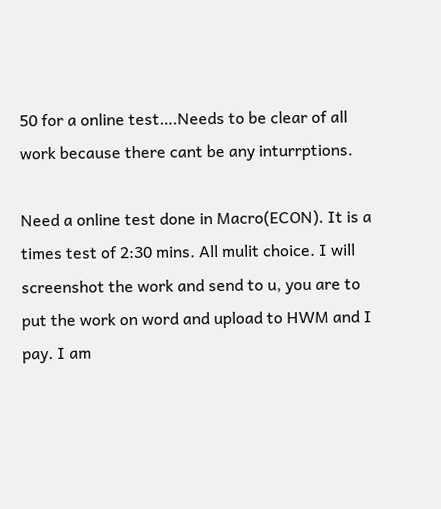50 for a online test….Needs to be clear of all work because there cant be any inturrptions.

Need a online test done in Macro(ECON). It is a times test of 2:30 mins. All mulit choice. I will screenshot the work and send to u, you are to put the work on word and upload to HWM and I pay. I am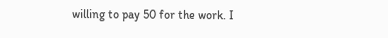willing to pay 50 for the work. I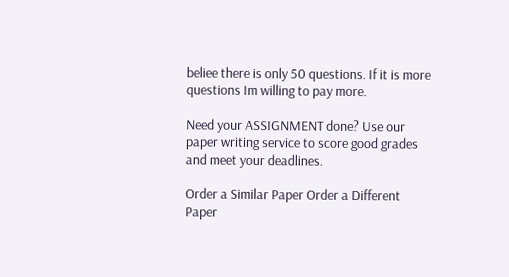beliee there is only 50 questions. If it is more questions Im willing to pay more.

Need your ASSIGNMENT done? Use our paper writing service to score good grades and meet your deadlines.

Order a Similar Paper Order a Different Paper